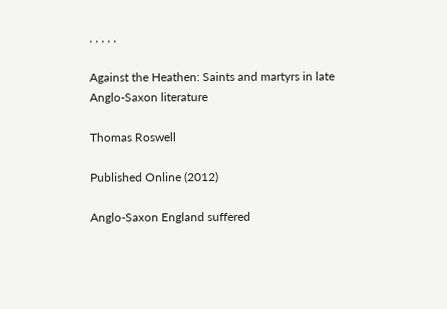, , , , ,

Against the Heathen: Saints and martyrs in late Anglo-Saxon literature

Thomas Roswell

Published Online (2012)

Anglo-Saxon England suffered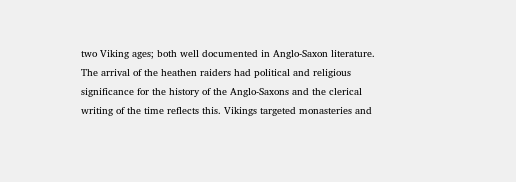two Viking ages; both well documented in Anglo-Saxon literature. The arrival of the heathen raiders had political and religious significance for the history of the Anglo-Saxons and the clerical writing of the time reflects this. Vikings targeted monasteries and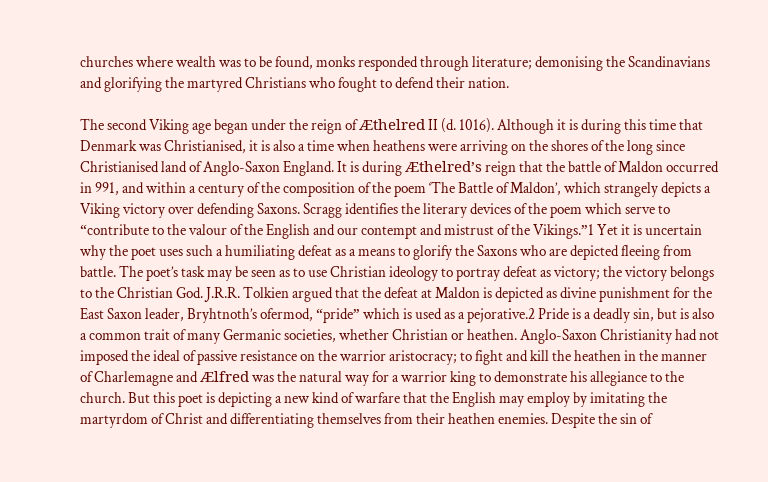churches where wealth was to be found, monks responded through literature; demonising the Scandinavians and glorifying the martyred Christians who fought to defend their nation.

The second Viking age began under the reign of Æthelred II (d. 1016). Although it is during this time that Denmark was Christianised, it is also a time when heathens were arriving on the shores of the long since Christianised land of Anglo-Saxon England. It is during Æthelred’s reign that the battle of Maldon occurred in 991, and within a century of the composition of the poem ‘The Battle of Maldon’, which strangely depicts a Viking victory over defending Saxons. Scragg identifies the literary devices of the poem which serve to “contribute to the valour of the English and our contempt and mistrust of the Vikings.”1 Yet it is uncertain why the poet uses such a humiliating defeat as a means to glorify the Saxons who are depicted fleeing from battle. The poet’s task may be seen as to use Christian ideology to portray defeat as victory; the victory belongs to the Christian God. J.R.R. Tolkien argued that the defeat at Maldon is depicted as divine punishment for the East Saxon leader, Bryhtnoth’s ofermod, “pride” which is used as a pejorative.2 Pride is a deadly sin, but is also a common trait of many Germanic societies, whether Christian or heathen. Anglo-Saxon Christianity had not imposed the ideal of passive resistance on the warrior aristocracy; to fight and kill the heathen in the manner of Charlemagne and Ælfred was the natural way for a warrior king to demonstrate his allegiance to the church. But this poet is depicting a new kind of warfare that the English may employ by imitating the martyrdom of Christ and differentiating themselves from their heathen enemies. Despite the sin of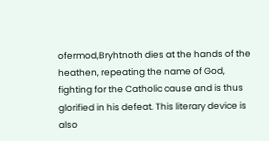ofermod,Bryhtnoth dies at the hands of the heathen, repeating the name of God, fighting for the Catholic cause and is thus glorified in his defeat. This literary device is also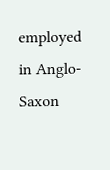employed in Anglo-Saxon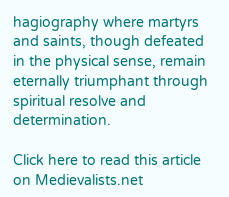hagiography where martyrs and saints, though defeated in the physical sense, remain eternally triumphant through spiritual resolve and determination.

Click here to read this article on Medievalists.net